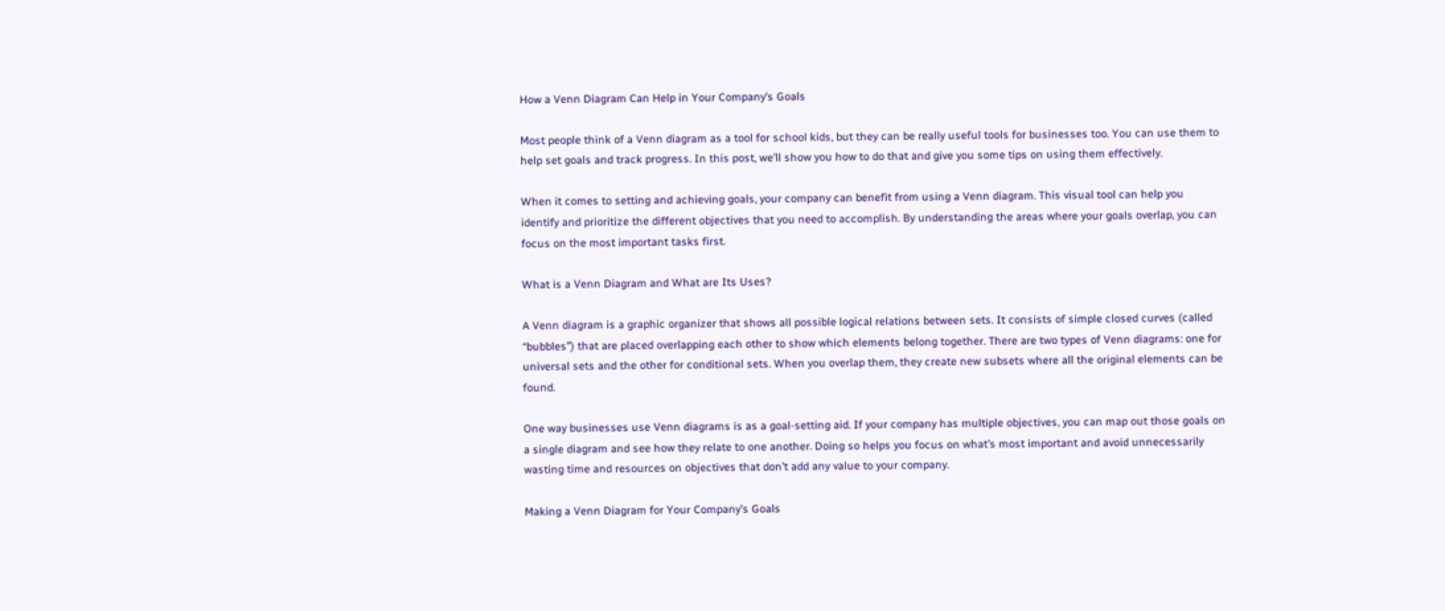How a Venn Diagram Can Help in Your Company’s Goals

Most people think of a Venn diagram as a tool for school kids, but they can be really useful tools for businesses too. You can use them to help set goals and track progress. In this post, we’ll show you how to do that and give you some tips on using them effectively.

When it comes to setting and achieving goals, your company can benefit from using a Venn diagram. This visual tool can help you identify and prioritize the different objectives that you need to accomplish. By understanding the areas where your goals overlap, you can focus on the most important tasks first.

What is a Venn Diagram and What are Its Uses?

A Venn diagram is a graphic organizer that shows all possible logical relations between sets. It consists of simple closed curves (called “bubbles”) that are placed overlapping each other to show which elements belong together. There are two types of Venn diagrams: one for universal sets and the other for conditional sets. When you overlap them, they create new subsets where all the original elements can be found.

One way businesses use Venn diagrams is as a goal-setting aid. If your company has multiple objectives, you can map out those goals on a single diagram and see how they relate to one another. Doing so helps you focus on what’s most important and avoid unnecessarily wasting time and resources on objectives that don’t add any value to your company.

Making a Venn Diagram for Your Company’s Goals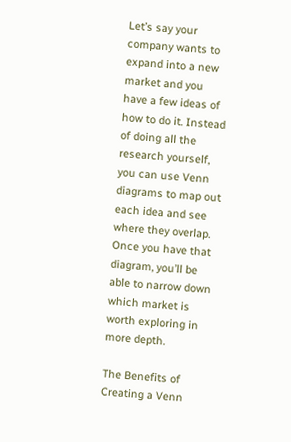Let’s say your company wants to expand into a new market and you have a few ideas of how to do it. Instead of doing all the research yourself, you can use Venn diagrams to map out each idea and see where they overlap. Once you have that diagram, you’ll be able to narrow down which market is worth exploring in more depth.

The Benefits of Creating a Venn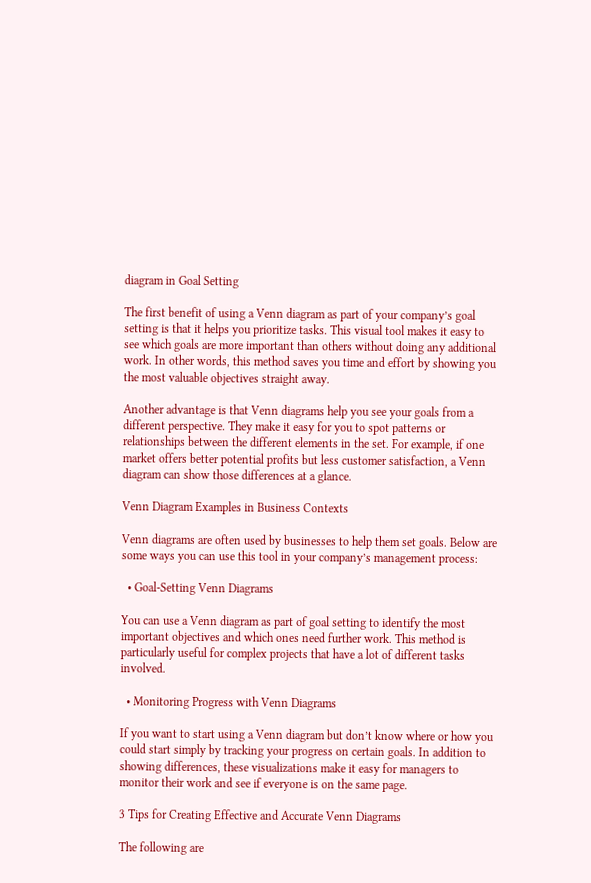diagram in Goal Setting

The first benefit of using a Venn diagram as part of your company’s goal setting is that it helps you prioritize tasks. This visual tool makes it easy to see which goals are more important than others without doing any additional work. In other words, this method saves you time and effort by showing you the most valuable objectives straight away.

Another advantage is that Venn diagrams help you see your goals from a different perspective. They make it easy for you to spot patterns or relationships between the different elements in the set. For example, if one market offers better potential profits but less customer satisfaction, a Venn diagram can show those differences at a glance.

Venn Diagram Examples in Business Contexts

Venn diagrams are often used by businesses to help them set goals. Below are some ways you can use this tool in your company’s management process:

  • Goal-Setting Venn Diagrams

You can use a Venn diagram as part of goal setting to identify the most important objectives and which ones need further work. This method is particularly useful for complex projects that have a lot of different tasks involved.

  • Monitoring Progress with Venn Diagrams

If you want to start using a Venn diagram but don’t know where or how you could start simply by tracking your progress on certain goals. In addition to showing differences, these visualizations make it easy for managers to monitor their work and see if everyone is on the same page.

3 Tips for Creating Effective and Accurate Venn Diagrams

The following are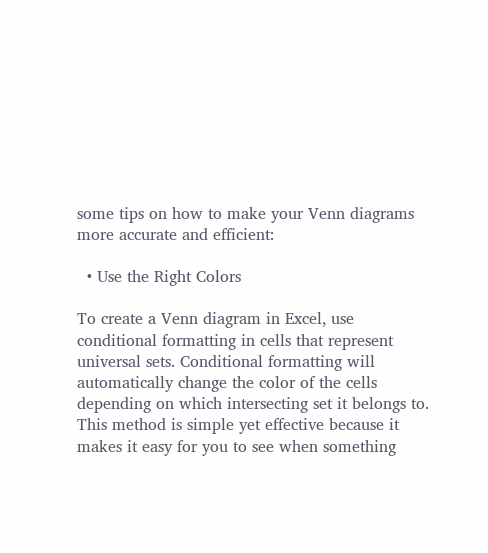some tips on how to make your Venn diagrams more accurate and efficient:

  • Use the Right Colors

To create a Venn diagram in Excel, use conditional formatting in cells that represent universal sets. Conditional formatting will automatically change the color of the cells depending on which intersecting set it belongs to. This method is simple yet effective because it makes it easy for you to see when something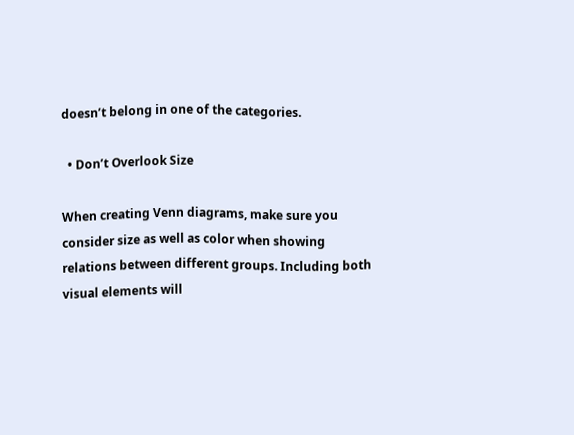doesn’t belong in one of the categories.

  • Don’t Overlook Size

When creating Venn diagrams, make sure you consider size as well as color when showing relations between different groups. Including both visual elements will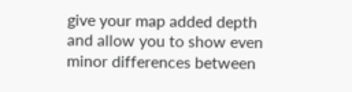give your map added depth and allow you to show even minor differences between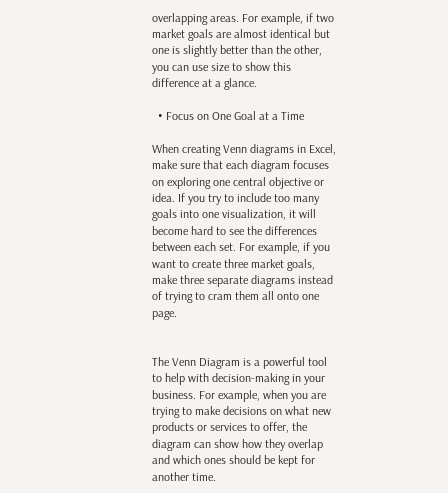overlapping areas. For example, if two market goals are almost identical but one is slightly better than the other, you can use size to show this difference at a glance.

  • Focus on One Goal at a Time

When creating Venn diagrams in Excel, make sure that each diagram focuses on exploring one central objective or idea. If you try to include too many goals into one visualization, it will become hard to see the differences between each set. For example, if you want to create three market goals, make three separate diagrams instead of trying to cram them all onto one page.


The Venn Diagram is a powerful tool to help with decision-making in your business. For example, when you are trying to make decisions on what new products or services to offer, the diagram can show how they overlap and which ones should be kept for another time.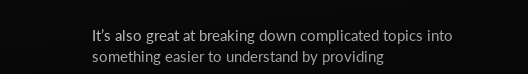It’s also great at breaking down complicated topics into something easier to understand by providing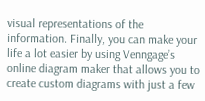visual representations of the information. Finally, you can make your life a lot easier by using Venngage’s online diagram maker that allows you to create custom diagrams with just a few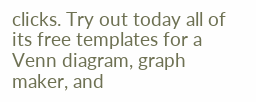clicks. Try out today all of its free templates for a Venn diagram, graph maker, and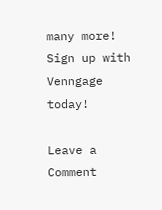many more! Sign up with Venngage today!

Leave a Comment